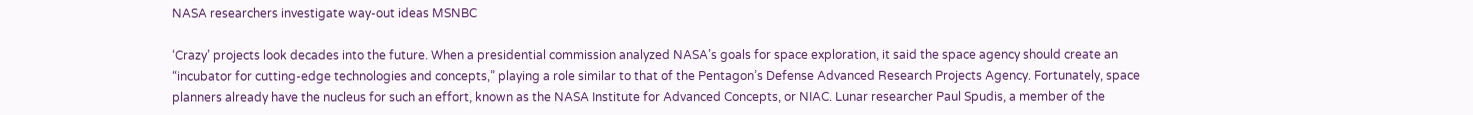NASA researchers investigate way-out ideas MSNBC

‘Crazy’ projects look decades into the future. When a presidential commission analyzed NASA’s goals for space exploration, it said the space agency should create an “incubator for cutting-edge technologies and concepts,” playing a role similar to that of the Pentagon’s Defense Advanced Research Projects Agency. Fortunately, space planners already have the nucleus for such an effort, known as the NASA Institute for Advanced Concepts, or NIAC. Lunar researcher Paul Spudis, a member of the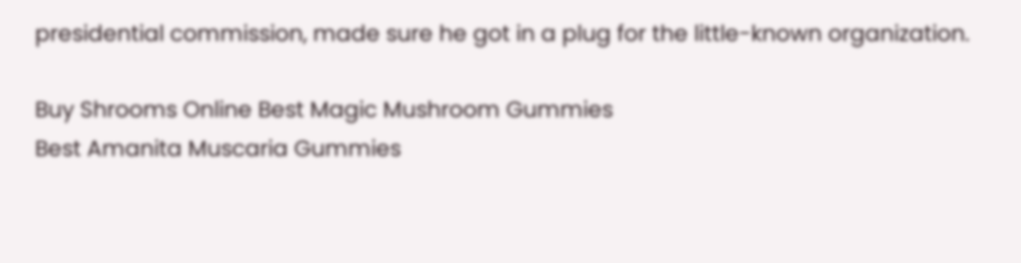presidential commission, made sure he got in a plug for the little-known organization.

Buy Shrooms Online Best Magic Mushroom Gummies
Best Amanita Muscaria Gummies